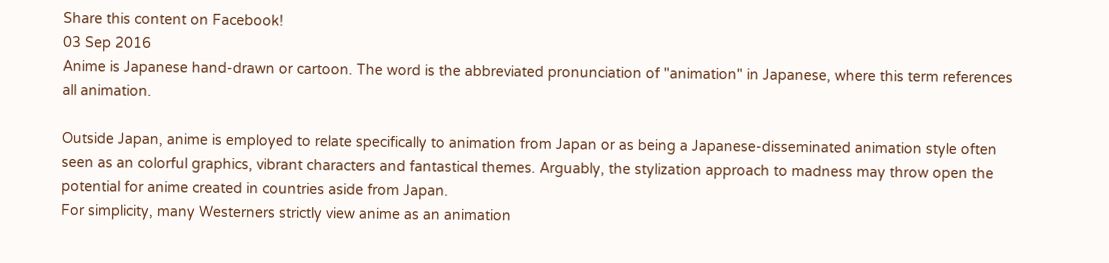Share this content on Facebook!
03 Sep 2016
Anime is Japanese hand-drawn or cartoon. The word is the abbreviated pronunciation of "animation" in Japanese, where this term references all animation.

Outside Japan, anime is employed to relate specifically to animation from Japan or as being a Japanese-disseminated animation style often seen as an colorful graphics, vibrant characters and fantastical themes. Arguably, the stylization approach to madness may throw open the potential for anime created in countries aside from Japan.
For simplicity, many Westerners strictly view anime as an animation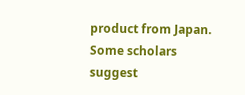product from Japan. Some scholars suggest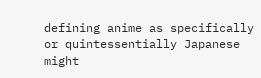defining anime as specifically or quintessentially Japanese might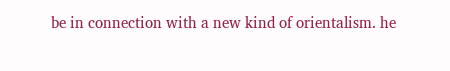be in connection with a new kind of orientalism. he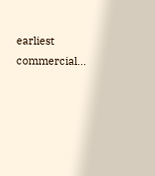earliest commercial...